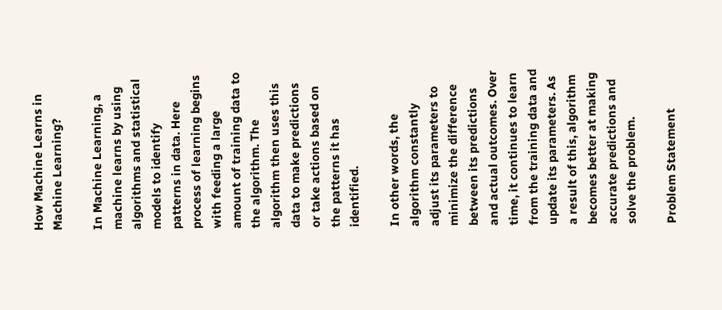How Machine Learns in Machine Learning?

In Machine Learning, a machine learns by using algorithms and statistical models to identify patterns in data. Here process of learning begins with feeding a large amount of training data to the algorithm. The algorithm then uses this data to make predictions or take actions based on the patterns it has identified.

In other words, the algorithm constantly adjust its parameters to minimize the difference between its predictions and actual outcomes. Over time, it continues to learn from the training data and update its parameters. As a result of this, algorithm becomes better at making accurate predictions and solve the problem.

Problem Statement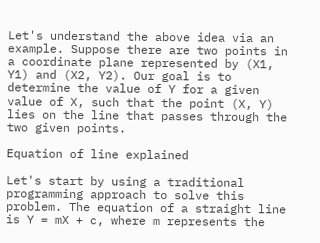Let's understand the above idea via an example. Suppose there are two points in a coordinate plane represented by (X1, Y1) and (X2, Y2). Our goal is to determine the value of Y for a given value of X, such that the point (X, Y) lies on the line that passes through the two given points.

Equation of line explained

Let's start by using a traditional programming approach to solve this problem. The equation of a straight line is Y = mX + c, where m represents the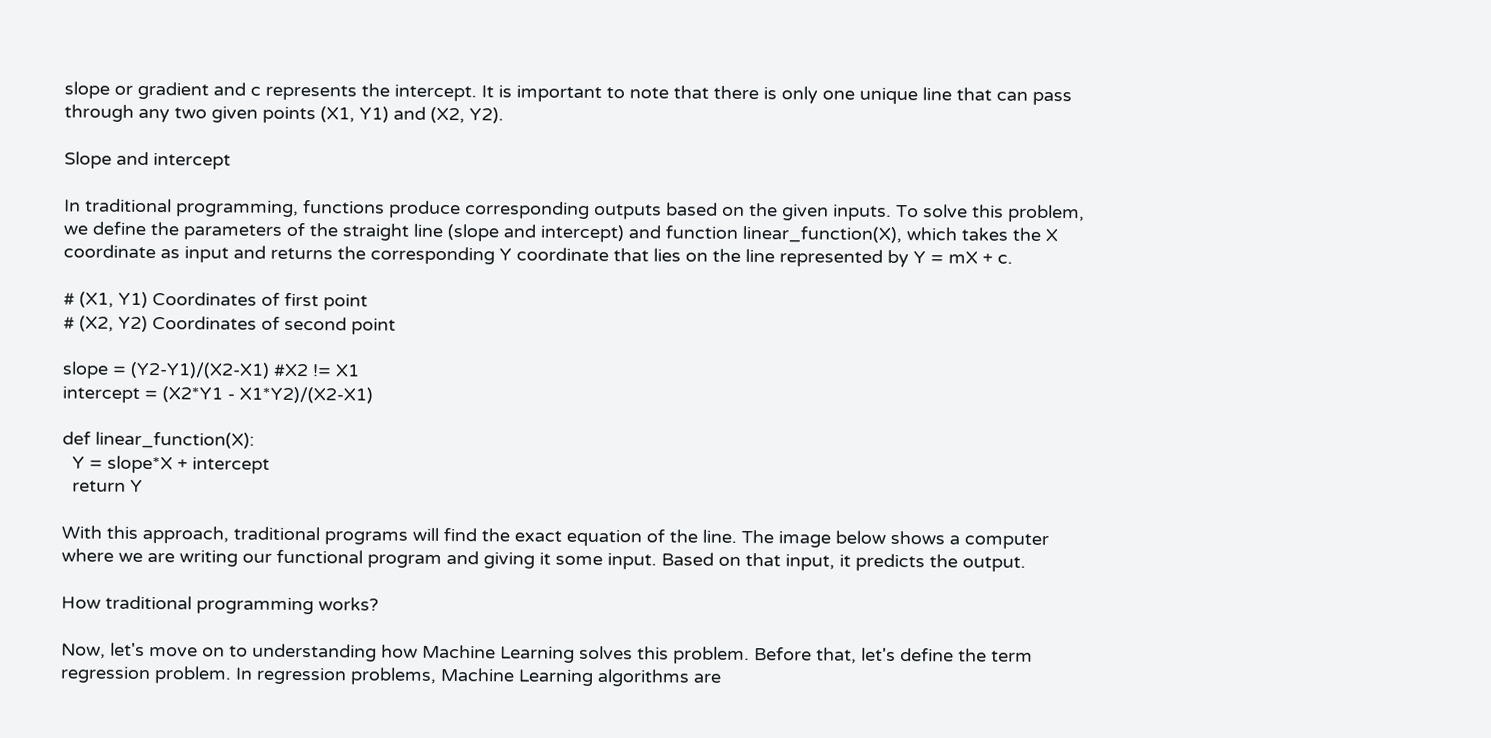slope or gradient and c represents the intercept. It is important to note that there is only one unique line that can pass through any two given points (X1, Y1) and (X2, Y2).

Slope and intercept

In traditional programming, functions produce corresponding outputs based on the given inputs. To solve this problem, we define the parameters of the straight line (slope and intercept) and function linear_function(X), which takes the X coordinate as input and returns the corresponding Y coordinate that lies on the line represented by Y = mX + c.

# (X1, Y1) Coordinates of first point
# (X2, Y2) Coordinates of second point

slope = (Y2-Y1)/(X2-X1) #X2 != X1
intercept = (X2*Y1 - X1*Y2)/(X2-X1)

def linear_function(X):
  Y = slope*X + intercept
  return Y

With this approach, traditional programs will find the exact equation of the line. The image below shows a computer where we are writing our functional program and giving it some input. Based on that input, it predicts the output.

How traditional programming works?

Now, let's move on to understanding how Machine Learning solves this problem. Before that, let's define the term regression problem. In regression problems, Machine Learning algorithms are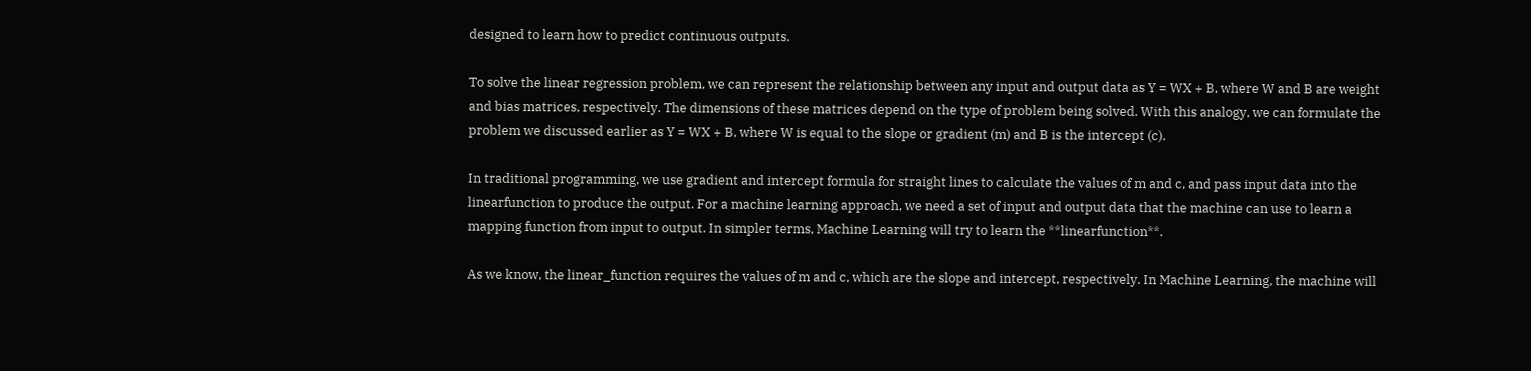designed to learn how to predict continuous outputs.

To solve the linear regression problem, we can represent the relationship between any input and output data as Y = WX + B, where W and B are weight and bias matrices, respectively. The dimensions of these matrices depend on the type of problem being solved. With this analogy, we can formulate the problem we discussed earlier as Y = WX + B, where W is equal to the slope or gradient (m) and B is the intercept (c).

In traditional programming, we use gradient and intercept formula for straight lines to calculate the values of m and c, and pass input data into the linearfunction to produce the output. For a machine learning approach, we need a set of input and output data that the machine can use to learn a mapping function from input to output. In simpler terms, Machine Learning will try to learn the **linearfunction**.

As we know, the linear_function requires the values of m and c, which are the slope and intercept, respectively. In Machine Learning, the machine will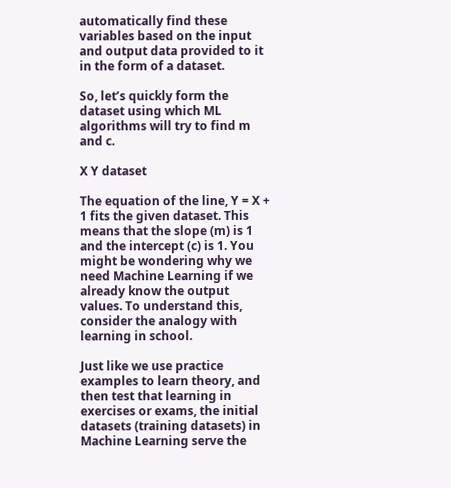automatically find these variables based on the input and output data provided to it in the form of a dataset.

So, let’s quickly form the dataset using which ML algorithms will try to find m and c.

X Y dataset

The equation of the line, Y = X + 1 fits the given dataset. This means that the slope (m) is 1 and the intercept (c) is 1. You might be wondering why we need Machine Learning if we already know the output values. To understand this, consider the analogy with learning in school.

Just like we use practice examples to learn theory, and then test that learning in exercises or exams, the initial datasets (training datasets) in Machine Learning serve the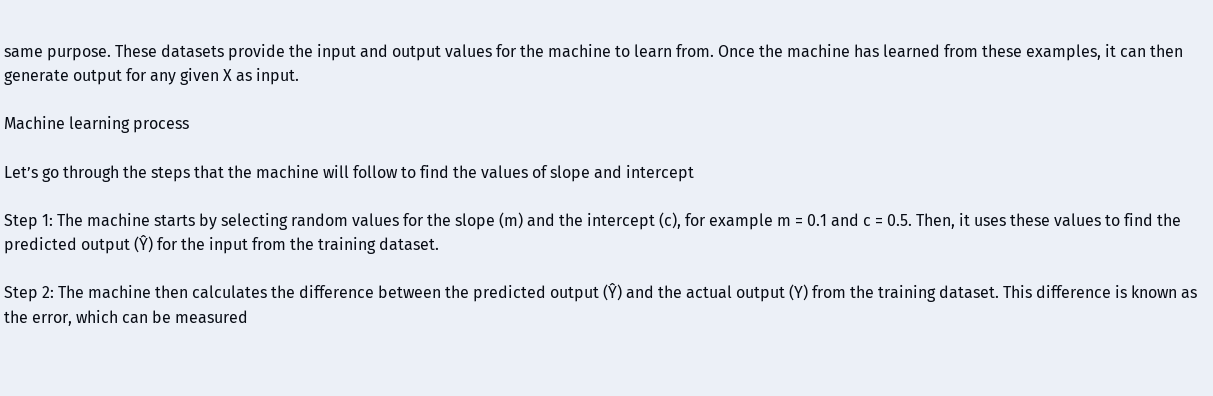same purpose. These datasets provide the input and output values for the machine to learn from. Once the machine has learned from these examples, it can then generate output for any given X as input.

Machine learning process

Let’s go through the steps that the machine will follow to find the values of slope and intercept

Step 1: The machine starts by selecting random values for the slope (m) and the intercept (c), for example m = 0.1 and c = 0.5. Then, it uses these values to find the predicted output (Ŷ) for the input from the training dataset.

Step 2: The machine then calculates the difference between the predicted output (Ŷ) and the actual output (Y) from the training dataset. This difference is known as the error, which can be measured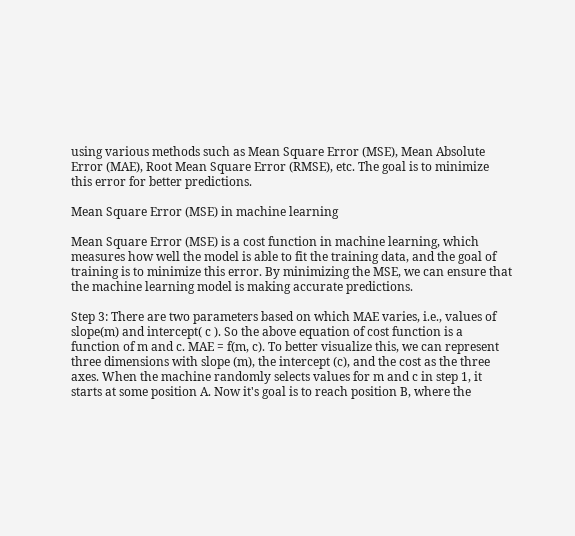using various methods such as Mean Square Error (MSE), Mean Absolute Error (MAE), Root Mean Square Error (RMSE), etc. The goal is to minimize this error for better predictions.

Mean Square Error (MSE) in machine learning

Mean Square Error (MSE) is a cost function in machine learning, which measures how well the model is able to fit the training data, and the goal of training is to minimize this error. By minimizing the MSE, we can ensure that the machine learning model is making accurate predictions.

Step 3: There are two parameters based on which MAE varies, i.e., values of slope(m) and intercept( c ). So the above equation of cost function is a function of m and c. MAE = f(m, c). To better visualize this, we can represent three dimensions with slope (m), the intercept (c), and the cost as the three axes. When the machine randomly selects values for m and c in step 1, it starts at some position A. Now it's goal is to reach position B, where the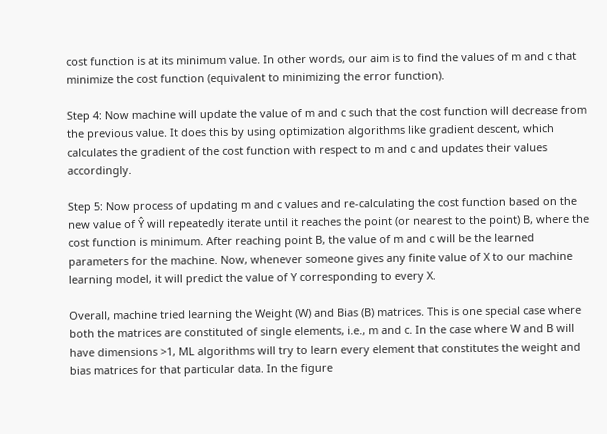cost function is at its minimum value. In other words, our aim is to find the values of m and c that minimize the cost function (equivalent to minimizing the error function).

Step 4: Now machine will update the value of m and c such that the cost function will decrease from the previous value. It does this by using optimization algorithms like gradient descent, which calculates the gradient of the cost function with respect to m and c and updates their values accordingly.

Step 5: Now process of updating m and c values and re-calculating the cost function based on the new value of Ŷ will repeatedly iterate until it reaches the point (or nearest to the point) B, where the cost function is minimum. After reaching point B, the value of m and c will be the learned parameters for the machine. Now, whenever someone gives any finite value of X to our machine learning model, it will predict the value of Y corresponding to every X.

Overall, machine tried learning the Weight (W) and Bias (B) matrices. This is one special case where both the matrices are constituted of single elements, i.e., m and c. In the case where W and B will have dimensions >1, ML algorithms will try to learn every element that constitutes the weight and bias matrices for that particular data. In the figure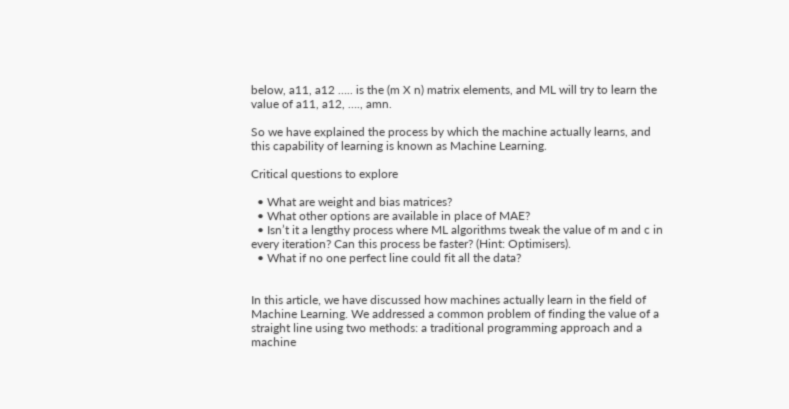below, a11, a12 ….. is the (m X n) matrix elements, and ML will try to learn the value of a11, a12, …., amn.

So we have explained the process by which the machine actually learns, and this capability of learning is known as Machine Learning.

Critical questions to explore

  • What are weight and bias matrices?
  • What other options are available in place of MAE?
  • Isn’t it a lengthy process where ML algorithms tweak the value of m and c in every iteration? Can this process be faster? (Hint: Optimisers).
  • What if no one perfect line could fit all the data?


In this article, we have discussed how machines actually learn in the field of Machine Learning. We addressed a common problem of finding the value of a straight line using two methods: a traditional programming approach and a machine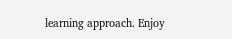learning approach. Enjoy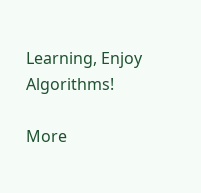Learning, Enjoy Algorithms!

More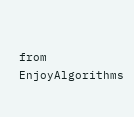from EnjoyAlgorithms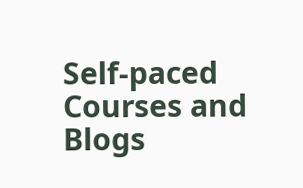Self-paced Courses and Blogs